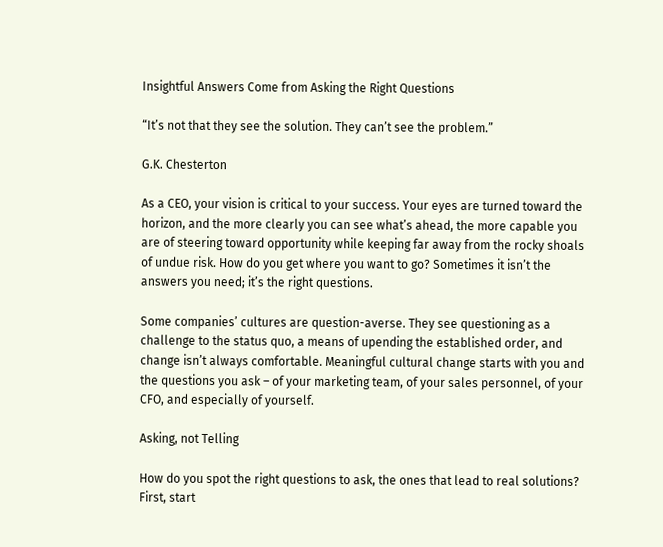Insightful Answers Come from Asking the Right Questions

“It’s not that they see the solution. They can’t see the problem.”

G.K. Chesterton

As a CEO, your vision is critical to your success. Your eyes are turned toward the horizon, and the more clearly you can see what’s ahead, the more capable you are of steering toward opportunity while keeping far away from the rocky shoals of undue risk. How do you get where you want to go? Sometimes it isn’t the answers you need; it’s the right questions.

Some companies’ cultures are question-averse. They see questioning as a challenge to the status quo, a means of upending the established order, and change isn’t always comfortable. Meaningful cultural change starts with you and the questions you ask – of your marketing team, of your sales personnel, of your CFO, and especially of yourself.

Asking, not Telling

How do you spot the right questions to ask, the ones that lead to real solutions? First, start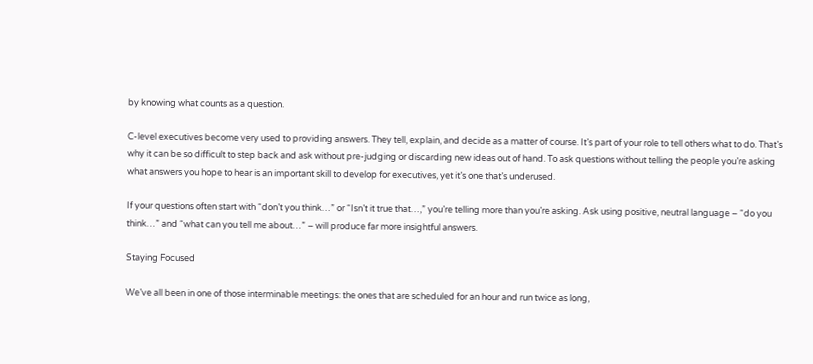by knowing what counts as a question.

C-level executives become very used to providing answers. They tell, explain, and decide as a matter of course. It’s part of your role to tell others what to do. That’s why it can be so difficult to step back and ask without pre-judging or discarding new ideas out of hand. To ask questions without telling the people you’re asking what answers you hope to hear is an important skill to develop for executives, yet it’s one that’s underused.

If your questions often start with “don’t you think…” or “Isn’t it true that…,” you’re telling more than you’re asking. Ask using positive, neutral language – “do you think…” and “what can you tell me about…” – will produce far more insightful answers.

Staying Focused

We’ve all been in one of those interminable meetings: the ones that are scheduled for an hour and run twice as long,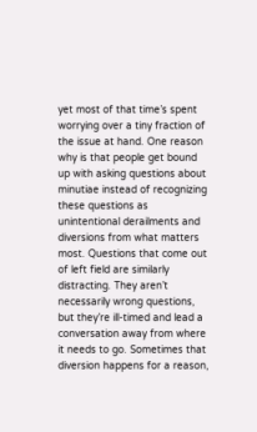yet most of that time’s spent worrying over a tiny fraction of the issue at hand. One reason why is that people get bound up with asking questions about minutiae instead of recognizing these questions as unintentional derailments and diversions from what matters most. Questions that come out of left field are similarly distracting. They aren’t necessarily wrong questions, but they’re ill-timed and lead a conversation away from where it needs to go. Sometimes that diversion happens for a reason,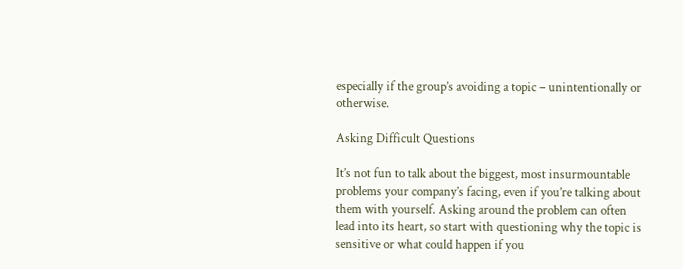especially if the group’s avoiding a topic – unintentionally or otherwise.

Asking Difficult Questions

It’s not fun to talk about the biggest, most insurmountable problems your company’s facing, even if you’re talking about them with yourself. Asking around the problem can often lead into its heart, so start with questioning why the topic is sensitive or what could happen if you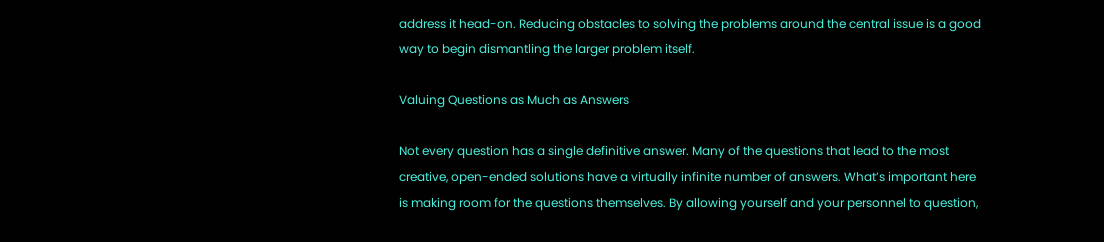address it head-on. Reducing obstacles to solving the problems around the central issue is a good way to begin dismantling the larger problem itself.

Valuing Questions as Much as Answers

Not every question has a single definitive answer. Many of the questions that lead to the most creative, open-ended solutions have a virtually infinite number of answers. What’s important here is making room for the questions themselves. By allowing yourself and your personnel to question,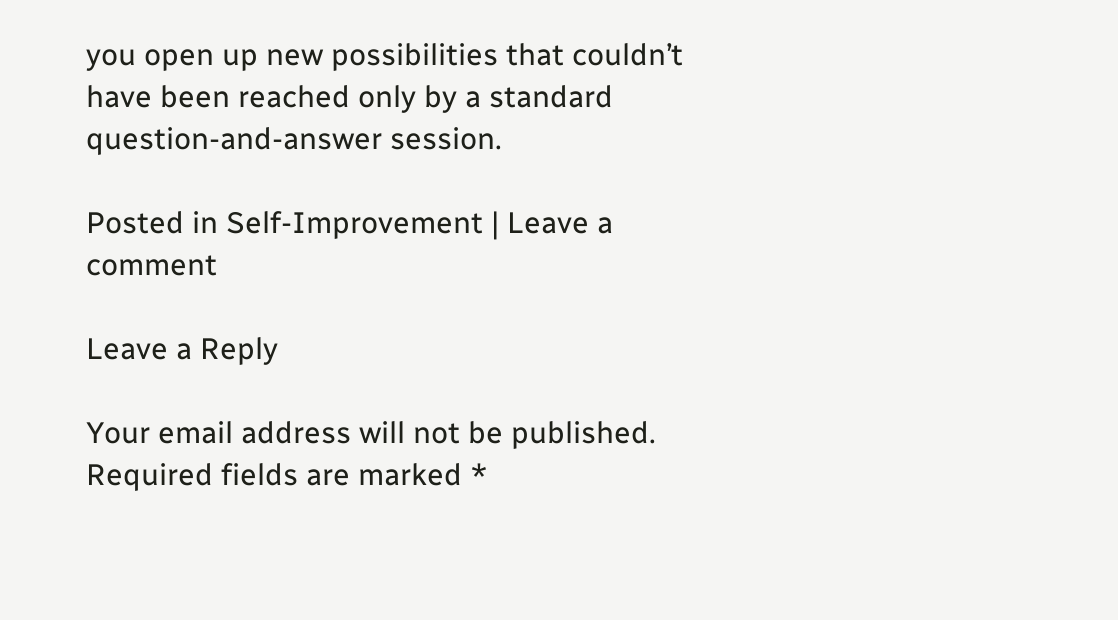you open up new possibilities that couldn’t have been reached only by a standard question-and-answer session.

Posted in Self-Improvement | Leave a comment

Leave a Reply

Your email address will not be published. Required fields are marked *